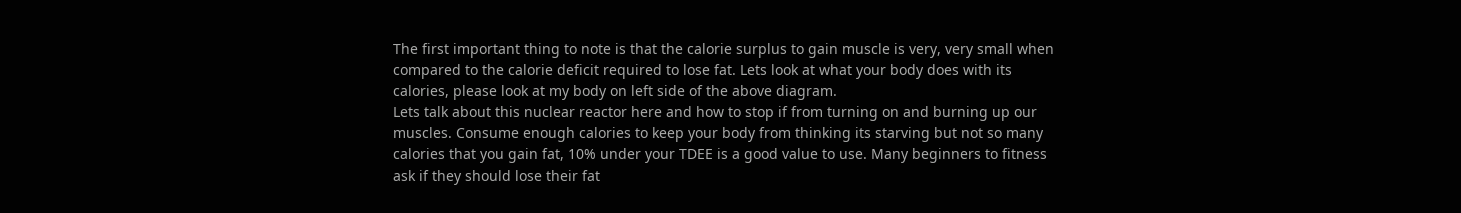The first important thing to note is that the calorie surplus to gain muscle is very, very small when compared to the calorie deficit required to lose fat. Lets look at what your body does with its calories, please look at my body on left side of the above diagram.
Lets talk about this nuclear reactor here and how to stop if from turning on and burning up our muscles. Consume enough calories to keep your body from thinking its starving but not so many calories that you gain fat, 10% under your TDEE is a good value to use. Many beginners to fitness ask if they should lose their fat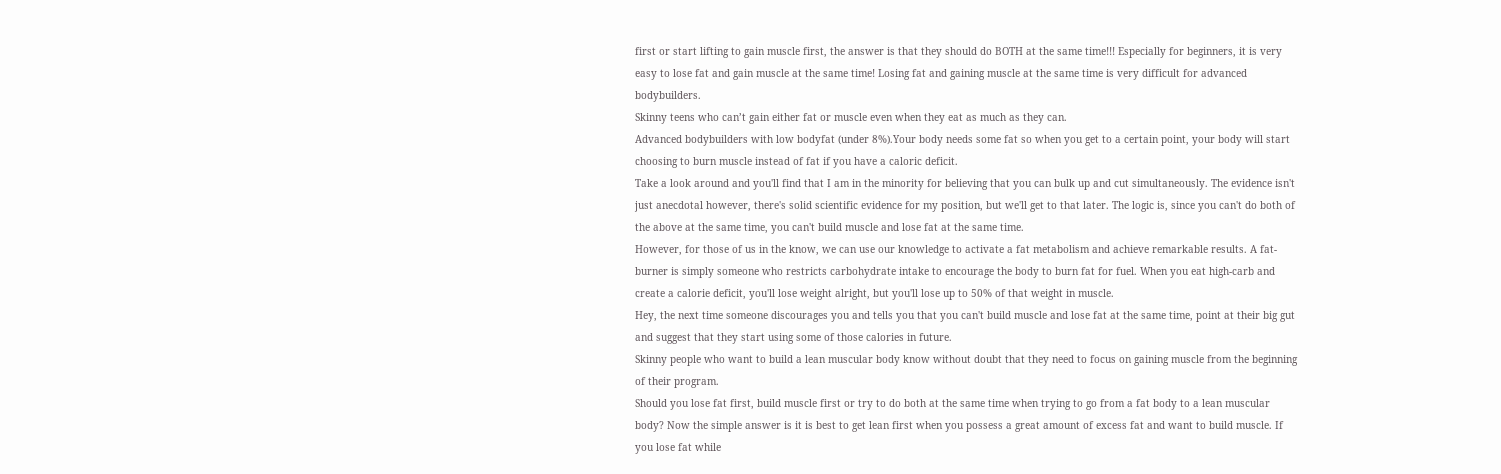first or start lifting to gain muscle first, the answer is that they should do BOTH at the same time!!! Especially for beginners, it is very easy to lose fat and gain muscle at the same time! Losing fat and gaining muscle at the same time is very difficult for advanced bodybuilders.
Skinny teens who can’t gain either fat or muscle even when they eat as much as they can.
Advanced bodybuilders with low bodyfat (under 8%).Your body needs some fat so when you get to a certain point, your body will start choosing to burn muscle instead of fat if you have a caloric deficit.
Take a look around and you'll find that I am in the minority for believing that you can bulk up and cut simultaneously. The evidence isn't just anecdotal however, there's solid scientific evidence for my position, but we'll get to that later. The logic is, since you can't do both of the above at the same time, you can't build muscle and lose fat at the same time.
However, for those of us in the know, we can use our knowledge to activate a fat metabolism and achieve remarkable results. A fat-burner is simply someone who restricts carbohydrate intake to encourage the body to burn fat for fuel. When you eat high-carb and create a calorie deficit, you'll lose weight alright, but you'll lose up to 50% of that weight in muscle.
Hey, the next time someone discourages you and tells you that you can't build muscle and lose fat at the same time, point at their big gut and suggest that they start using some of those calories in future.
Skinny people who want to build a lean muscular body know without doubt that they need to focus on gaining muscle from the beginning of their program.
Should you lose fat first, build muscle first or try to do both at the same time when trying to go from a fat body to a lean muscular body? Now the simple answer is it is best to get lean first when you possess a great amount of excess fat and want to build muscle. If you lose fat while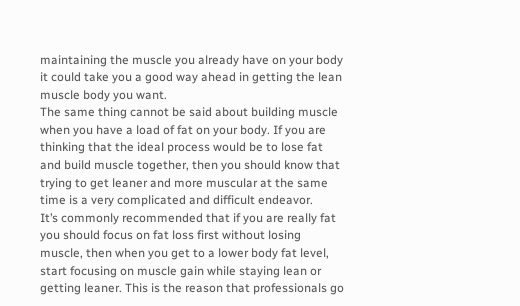maintaining the muscle you already have on your body it could take you a good way ahead in getting the lean muscle body you want.
The same thing cannot be said about building muscle when you have a load of fat on your body. If you are thinking that the ideal process would be to lose fat and build muscle together, then you should know that trying to get leaner and more muscular at the same time is a very complicated and difficult endeavor.
It’s commonly recommended that if you are really fat you should focus on fat loss first without losing muscle, then when you get to a lower body fat level, start focusing on muscle gain while staying lean or getting leaner. This is the reason that professionals go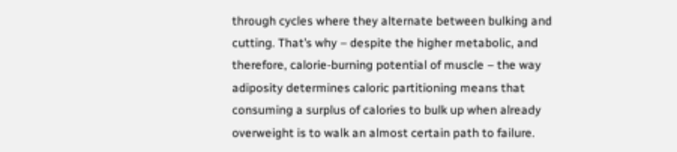through cycles where they alternate between bulking and cutting. That’s why – despite the higher metabolic, and therefore, calorie-burning potential of muscle – the way adiposity determines caloric partitioning means that consuming a surplus of calories to bulk up when already overweight is to walk an almost certain path to failure.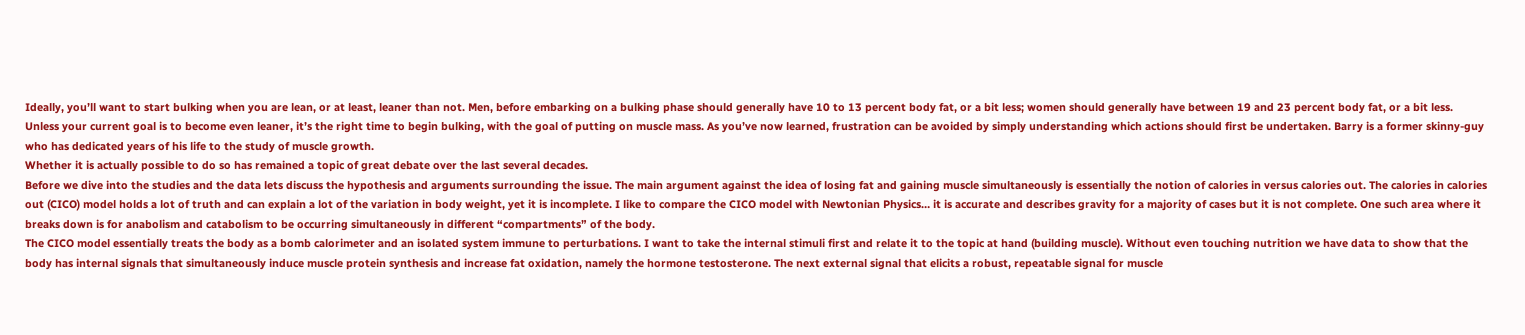Ideally, you’ll want to start bulking when you are lean, or at least, leaner than not. Men, before embarking on a bulking phase should generally have 10 to 13 percent body fat, or a bit less; women should generally have between 19 and 23 percent body fat, or a bit less.
Unless your current goal is to become even leaner, it’s the right time to begin bulking, with the goal of putting on muscle mass. As you’ve now learned, frustration can be avoided by simply understanding which actions should first be undertaken. Barry is a former skinny-guy who has dedicated years of his life to the study of muscle growth.
Whether it is actually possible to do so has remained a topic of great debate over the last several decades.
Before we dive into the studies and the data lets discuss the hypothesis and arguments surrounding the issue. The main argument against the idea of losing fat and gaining muscle simultaneously is essentially the notion of calories in versus calories out. The calories in calories out (CICO) model holds a lot of truth and can explain a lot of the variation in body weight, yet it is incomplete. I like to compare the CICO model with Newtonian Physics… it is accurate and describes gravity for a majority of cases but it is not complete. One such area where it breaks down is for anabolism and catabolism to be occurring simultaneously in different “compartments” of the body.
The CICO model essentially treats the body as a bomb calorimeter and an isolated system immune to perturbations. I want to take the internal stimuli first and relate it to the topic at hand (building muscle). Without even touching nutrition we have data to show that the body has internal signals that simultaneously induce muscle protein synthesis and increase fat oxidation, namely the hormone testosterone. The next external signal that elicits a robust, repeatable signal for muscle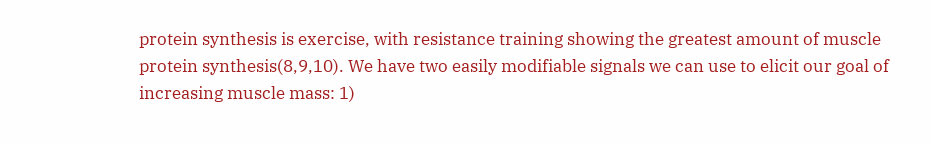protein synthesis is exercise, with resistance training showing the greatest amount of muscle protein synthesis(8,9,10). We have two easily modifiable signals we can use to elicit our goal of increasing muscle mass: 1)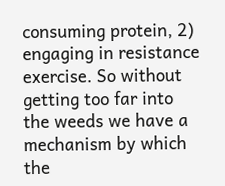consuming protein, 2) engaging in resistance exercise. So without getting too far into the weeds we have a mechanism by which the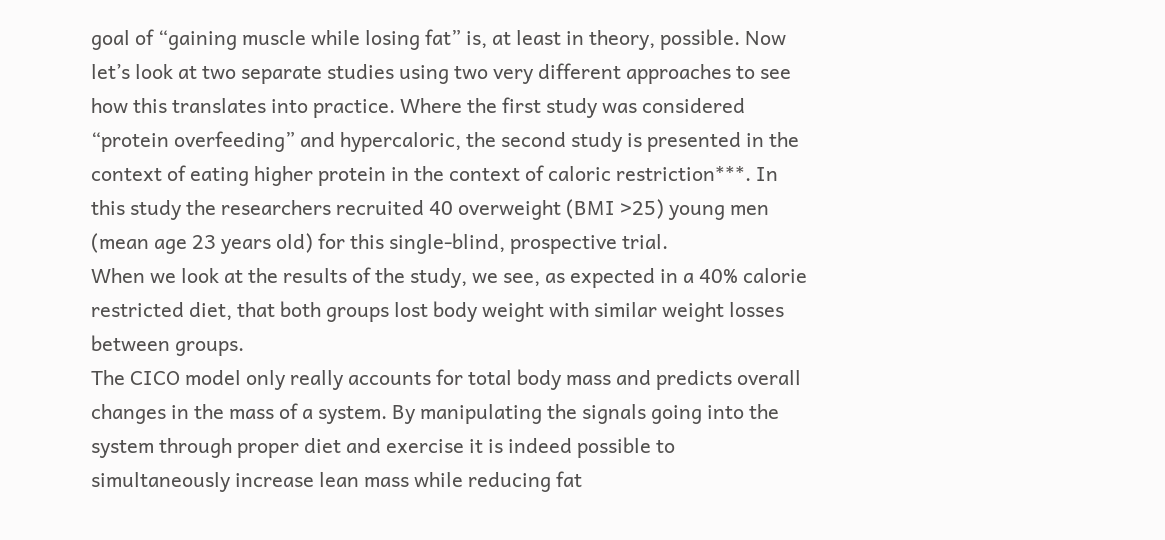goal of “gaining muscle while losing fat” is, at least in theory, possible. Now let’s look at two separate studies using two very different approaches to see how this translates into practice. Where the first study was considered “protein overfeeding” and hypercaloric, the second study is presented in the context of eating higher protein in the context of caloric restriction***. In this study the researchers recruited 40 overweight (BMI >25) young men (mean age 23 years old) for this single-blind, prospective trial.
When we look at the results of the study, we see, as expected in a 40% calorie restricted diet, that both groups lost body weight with similar weight losses between groups.
The CICO model only really accounts for total body mass and predicts overall changes in the mass of a system. By manipulating the signals going into the system through proper diet and exercise it is indeed possible to simultaneously increase lean mass while reducing fat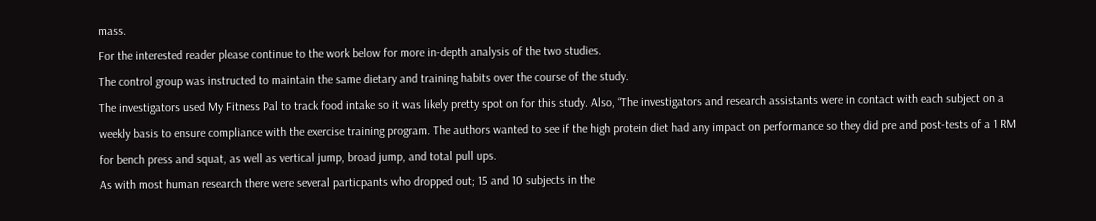mass.
For the interested reader please continue to the work below for more in-depth analysis of the two studies.
The control group was instructed to maintain the same dietary and training habits over the course of the study.
The investigators used My Fitness Pal to track food intake so it was likely pretty spot on for this study. Also, “The investigators and research assistants were in contact with each subject on a weekly basis to ensure compliance with the exercise training program. The authors wanted to see if the high protein diet had any impact on performance so they did pre and post-tests of a 1 RM for bench press and squat, as well as vertical jump, broad jump, and total pull ups.
As with most human research there were several particpants who dropped out; 15 and 10 subjects in the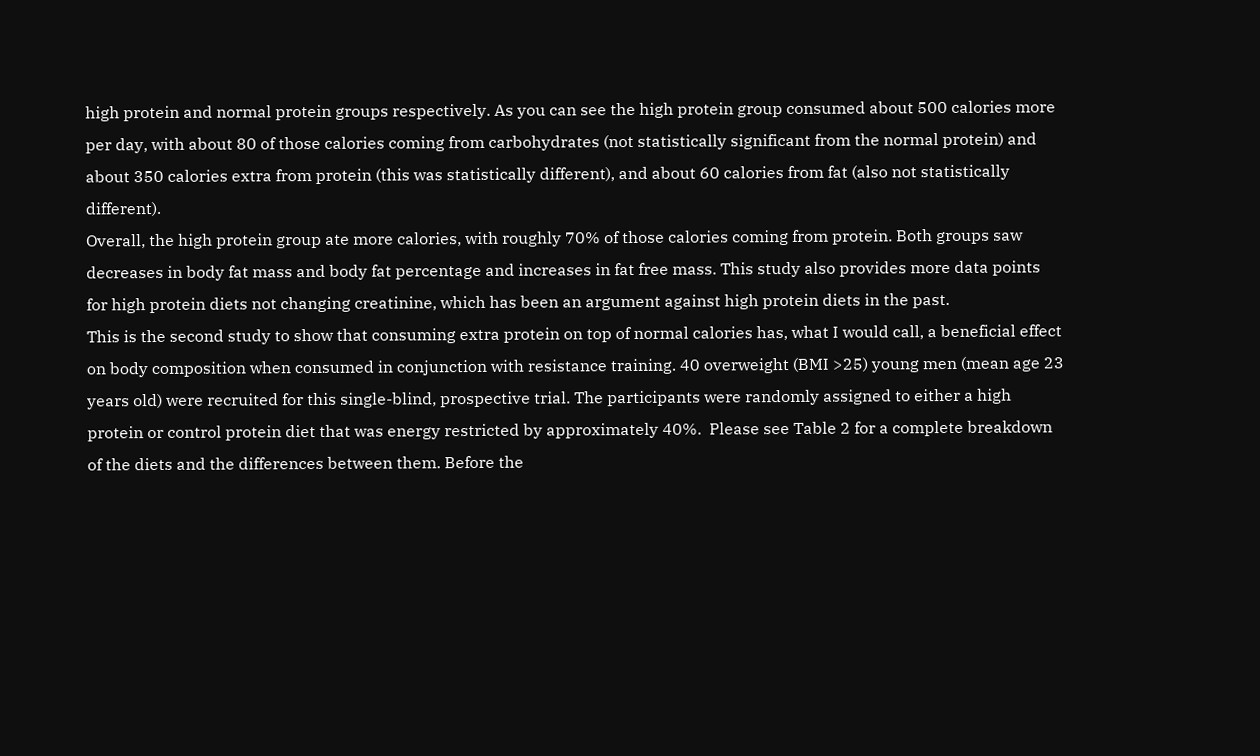high protein and normal protein groups respectively. As you can see the high protein group consumed about 500 calories more per day, with about 80 of those calories coming from carbohydrates (not statistically significant from the normal protein) and about 350 calories extra from protein (this was statistically different), and about 60 calories from fat (also not statistically different).
Overall, the high protein group ate more calories, with roughly 70% of those calories coming from protein. Both groups saw decreases in body fat mass and body fat percentage and increases in fat free mass. This study also provides more data points for high protein diets not changing creatinine, which has been an argument against high protein diets in the past.
This is the second study to show that consuming extra protein on top of normal calories has, what I would call, a beneficial effect on body composition when consumed in conjunction with resistance training. 40 overweight (BMI >25) young men (mean age 23 years old) were recruited for this single-blind, prospective trial. The participants were randomly assigned to either a high protein or control protein diet that was energy restricted by approximately 40%.  Please see Table 2 for a complete breakdown of the diets and the differences between them. Before the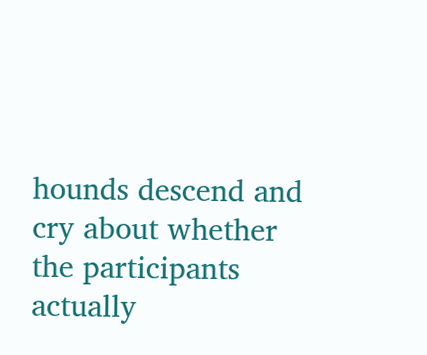hounds descend and cry about whether the participants actually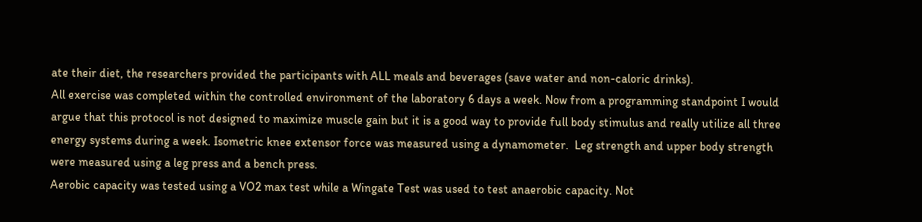ate their diet, the researchers provided the participants with ALL meals and beverages (save water and non-caloric drinks).
All exercise was completed within the controlled environment of the laboratory 6 days a week. Now from a programming standpoint I would argue that this protocol is not designed to maximize muscle gain but it is a good way to provide full body stimulus and really utilize all three energy systems during a week. Isometric knee extensor force was measured using a dynamometer.  Leg strength and upper body strength were measured using a leg press and a bench press.
Aerobic capacity was tested using a VO2 max test while a Wingate Test was used to test anaerobic capacity. Not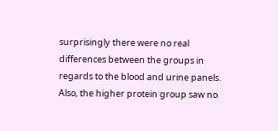surprisingly there were no real differences between the groups in regards to the blood and urine panels.
Also, the higher protein group saw no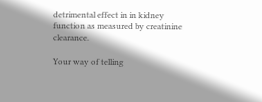detrimental effect in in kidney function as measured by creatinine clearance.

Your way of telling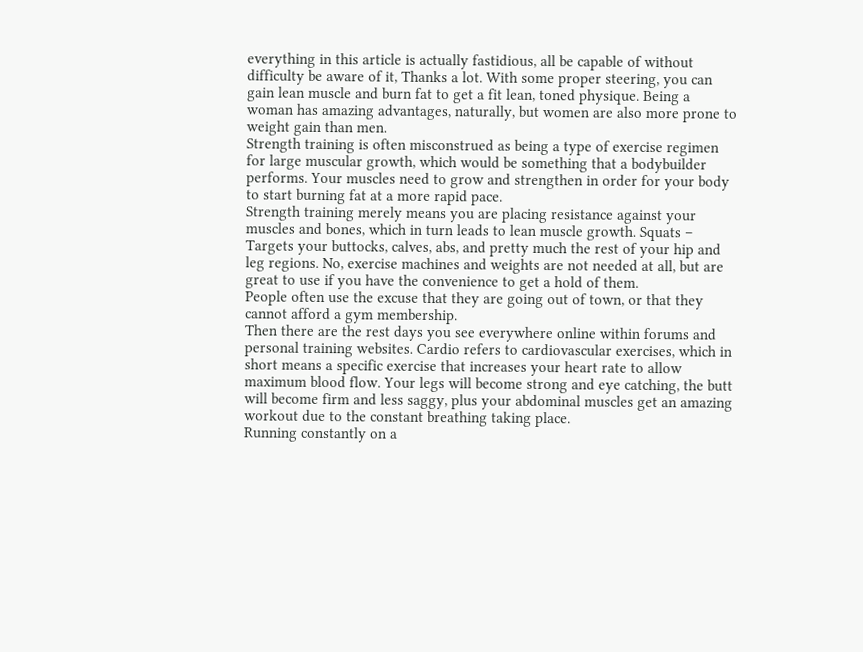everything in this article is actually fastidious, all be capable of without difficulty be aware of it, Thanks a lot. With some proper steering, you can gain lean muscle and burn fat to get a fit lean, toned physique. Being a woman has amazing advantages, naturally, but women are also more prone to weight gain than men.
Strength training is often misconstrued as being a type of exercise regimen for large muscular growth, which would be something that a bodybuilder performs. Your muscles need to grow and strengthen in order for your body to start burning fat at a more rapid pace.
Strength training merely means you are placing resistance against your muscles and bones, which in turn leads to lean muscle growth. Squats – Targets your buttocks, calves, abs, and pretty much the rest of your hip and leg regions. No, exercise machines and weights are not needed at all, but are great to use if you have the convenience to get a hold of them.
People often use the excuse that they are going out of town, or that they cannot afford a gym membership.
Then there are the rest days you see everywhere online within forums and personal training websites. Cardio refers to cardiovascular exercises, which in short means a specific exercise that increases your heart rate to allow maximum blood flow. Your legs will become strong and eye catching, the butt will become firm and less saggy, plus your abdominal muscles get an amazing workout due to the constant breathing taking place.
Running constantly on a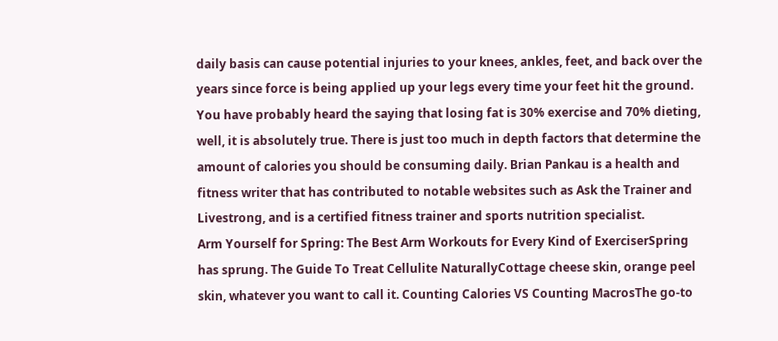daily basis can cause potential injuries to your knees, ankles, feet, and back over the years since force is being applied up your legs every time your feet hit the ground. You have probably heard the saying that losing fat is 30% exercise and 70% dieting, well, it is absolutely true. There is just too much in depth factors that determine the amount of calories you should be consuming daily. Brian Pankau is a health and fitness writer that has contributed to notable websites such as Ask the Trainer and Livestrong, and is a certified fitness trainer and sports nutrition specialist.
Arm Yourself for Spring: The Best Arm Workouts for Every Kind of ExerciserSpring has sprung. The Guide To Treat Cellulite NaturallyCottage cheese skin, orange peel skin, whatever you want to call it. Counting Calories VS Counting MacrosThe go-to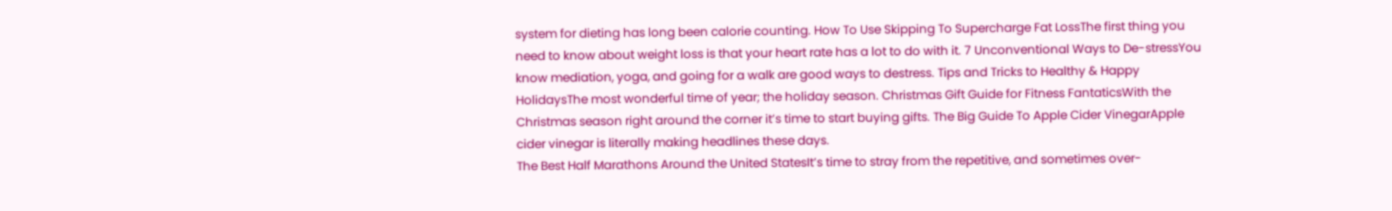system for dieting has long been calorie counting. How To Use Skipping To Supercharge Fat LossThe first thing you need to know about weight loss is that your heart rate has a lot to do with it. 7 Unconventional Ways to De-stressYou know mediation, yoga, and going for a walk are good ways to destress. Tips and Tricks to Healthy & Happy HolidaysThe most wonderful time of year; the holiday season. Christmas Gift Guide for Fitness FantaticsWith the Christmas season right around the corner it’s time to start buying gifts. The Big Guide To Apple Cider VinegarApple cider vinegar is literally making headlines these days.
The Best Half Marathons Around the United StatesIt’s time to stray from the repetitive, and sometimes over-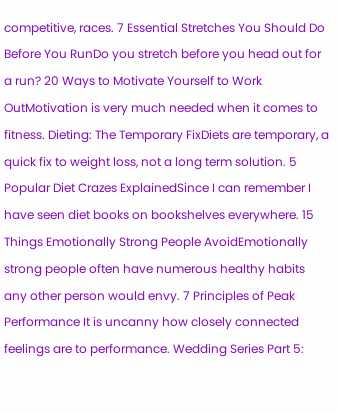competitive, races. 7 Essential Stretches You Should Do Before You RunDo you stretch before you head out for a run? 20 Ways to Motivate Yourself to Work OutMotivation is very much needed when it comes to fitness. Dieting: The Temporary FixDiets are temporary, a quick fix to weight loss, not a long term solution. 5 Popular Diet Crazes ExplainedSince I can remember I have seen diet books on bookshelves everywhere. 15 Things Emotionally Strong People AvoidEmotionally strong people often have numerous healthy habits any other person would envy. 7 Principles of Peak Performance It is uncanny how closely connected feelings are to performance. Wedding Series Part 5: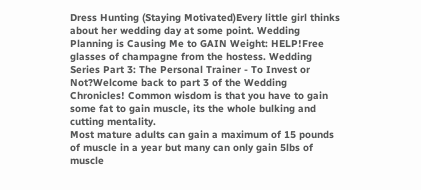Dress Hunting (Staying Motivated)Every little girl thinks about her wedding day at some point. Wedding Planning is Causing Me to GAIN Weight: HELP!Free glasses of champagne from the hostess. Wedding Series Part 3: The Personal Trainer - To Invest or Not?Welcome back to part 3 of the Wedding Chronicles! Common wisdom is that you have to gain some fat to gain muscle, its the whole bulking and cutting mentality.
Most mature adults can gain a maximum of 15 pounds of muscle in a year but many can only gain 5lbs of muscle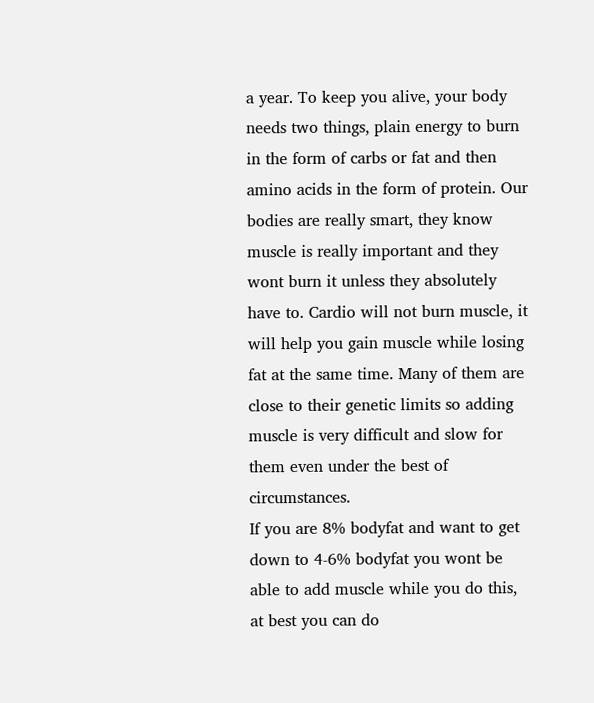a year. To keep you alive, your body needs two things, plain energy to burn in the form of carbs or fat and then amino acids in the form of protein. Our bodies are really smart, they know muscle is really important and they wont burn it unless they absolutely have to. Cardio will not burn muscle, it will help you gain muscle while losing fat at the same time. Many of them are close to their genetic limits so adding muscle is very difficult and slow for them even under the best of circumstances.
If you are 8% bodyfat and want to get down to 4-6% bodyfat you wont be able to add muscle while you do this, at best you can do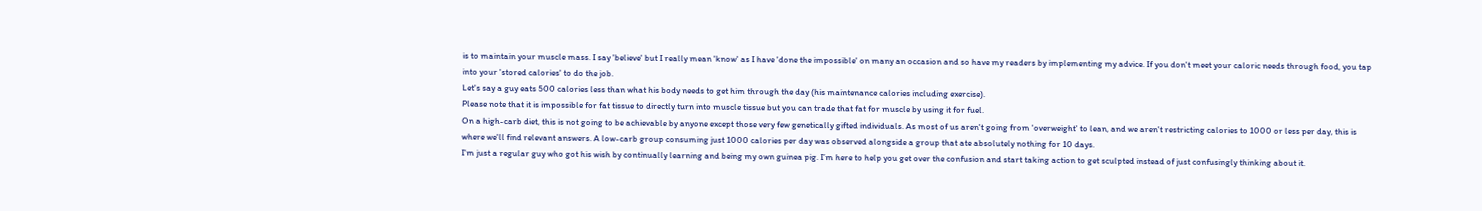is to maintain your muscle mass. I say 'believe' but I really mean 'know' as I have 'done the impossible' on many an occasion and so have my readers by implementing my advice. If you don't meet your caloric needs through food, you tap into your 'stored calories' to do the job.
Let's say a guy eats 500 calories less than what his body needs to get him through the day (his maintenance calories including exercise).
Please note that it is impossible for fat tissue to directly turn into muscle tissue but you can trade that fat for muscle by using it for fuel.
On a high-carb diet, this is not going to be achievable by anyone except those very few genetically gifted individuals. As most of us aren't going from 'overweight' to lean, and we aren't restricting calories to 1000 or less per day, this is where we'll find relevant answers. A low-carb group consuming just 1000 calories per day was observed alongside a group that ate absolutely nothing for 10 days.
I'm just a regular guy who got his wish by continually learning and being my own guinea pig. I’m here to help you get over the confusion and start taking action to get sculpted instead of just confusingly thinking about it.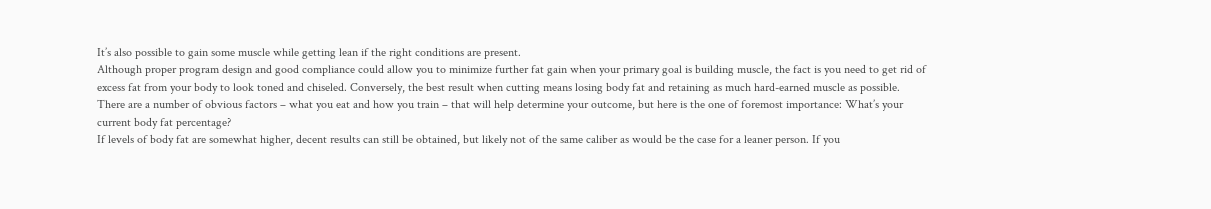It’s also possible to gain some muscle while getting lean if the right conditions are present.
Although proper program design and good compliance could allow you to minimize further fat gain when your primary goal is building muscle, the fact is you need to get rid of excess fat from your body to look toned and chiseled. Conversely, the best result when cutting means losing body fat and retaining as much hard-earned muscle as possible.
There are a number of obvious factors – what you eat and how you train – that will help determine your outcome, but here is the one of foremost importance: What’s your current body fat percentage?
If levels of body fat are somewhat higher, decent results can still be obtained, but likely not of the same caliber as would be the case for a leaner person. If you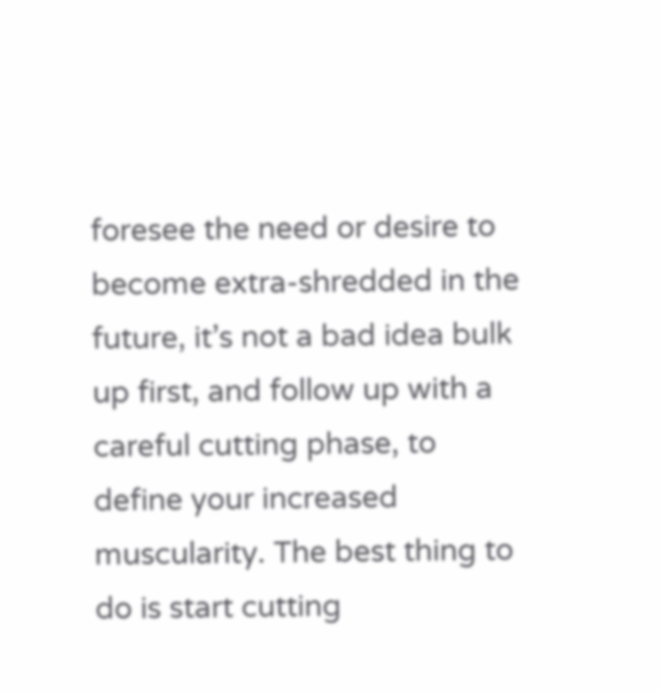foresee the need or desire to become extra-shredded in the future, it’s not a bad idea bulk up first, and follow up with a careful cutting phase, to define your increased muscularity. The best thing to do is start cutting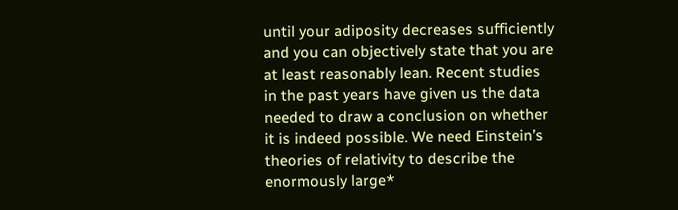until your adiposity decreases sufficiently and you can objectively state that you are at least reasonably lean. Recent studies in the past years have given us the data needed to draw a conclusion on whether it is indeed possible. We need Einstein’s theories of relativity to describe the enormously large*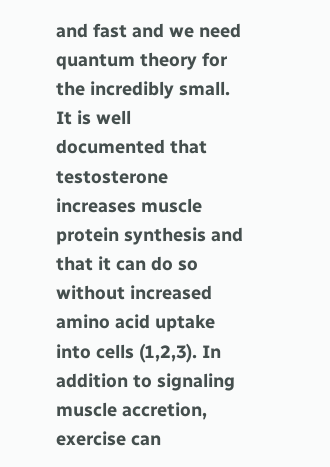and fast and we need quantum theory for the incredibly small. It is well documented that testosterone increases muscle protein synthesis and that it can do so without increased amino acid uptake into cells (1,2,3). In addition to signaling muscle accretion, exercise can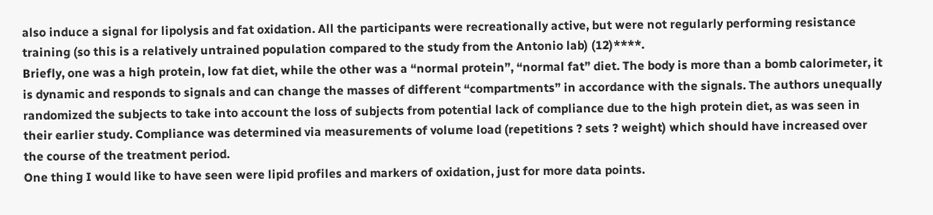also induce a signal for lipolysis and fat oxidation. All the participants were recreationally active, but were not regularly performing resistance training (so this is a relatively untrained population compared to the study from the Antonio lab) (12)****.
Briefly, one was a high protein, low fat diet, while the other was a “normal protein”, “normal fat” diet. The body is more than a bomb calorimeter, it is dynamic and responds to signals and can change the masses of different “compartments” in accordance with the signals. The authors unequally randomized the subjects to take into account the loss of subjects from potential lack of compliance due to the high protein diet, as was seen in their earlier study. Compliance was determined via measurements of volume load (repetitions ? sets ? weight) which should have increased over the course of the treatment period.
One thing I would like to have seen were lipid profiles and markers of oxidation, just for more data points.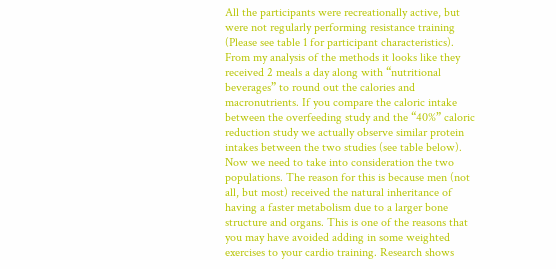All the participants were recreationally active, but were not regularly performing resistance training (Please see table 1 for participant characteristics). From my analysis of the methods it looks like they received 2 meals a day along with “nutritional beverages” to round out the calories and macronutrients. If you compare the caloric intake between the overfeeding study and the “40%” caloric reduction study we actually observe similar protein intakes between the two studies (see table below). Now we need to take into consideration the two populations. The reason for this is because men (not all, but most) received the natural inheritance of having a faster metabolism due to a larger bone structure and organs. This is one of the reasons that you may have avoided adding in some weighted exercises to your cardio training. Research shows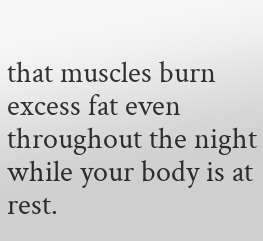that muscles burn excess fat even throughout the night while your body is at rest.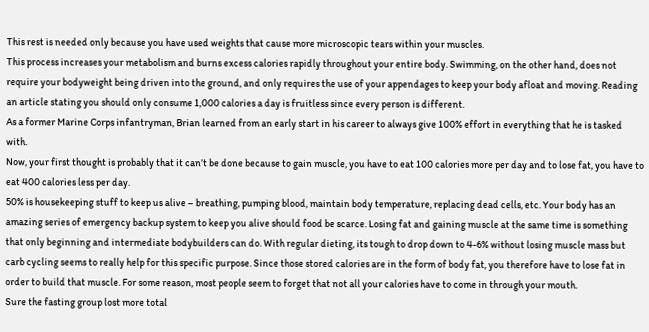This rest is needed only because you have used weights that cause more microscopic tears within your muscles.
This process increases your metabolism and burns excess calories rapidly throughout your entire body. Swimming, on the other hand, does not require your bodyweight being driven into the ground, and only requires the use of your appendages to keep your body afloat and moving. Reading an article stating you should only consume 1,000 calories a day is fruitless since every person is different.
As a former Marine Corps infantryman, Brian learned from an early start in his career to always give 100% effort in everything that he is tasked with.
Now, your first thought is probably that it can’t be done because to gain muscle, you have to eat 100 calories more per day and to lose fat, you have to eat 400 calories less per day.
50% is housekeeping stuff to keep us alive – breathing, pumping blood, maintain body temperature, replacing dead cells, etc. Your body has an amazing series of emergency backup system to keep you alive should food be scarce. Losing fat and gaining muscle at the same time is something that only beginning and intermediate bodybuilders can do. With regular dieting, its tough to drop down to 4-6% without losing muscle mass but carb cycling seems to really help for this specific purpose. Since those stored calories are in the form of body fat, you therefore have to lose fat in order to build that muscle. For some reason, most people seem to forget that not all your calories have to come in through your mouth.
Sure the fasting group lost more total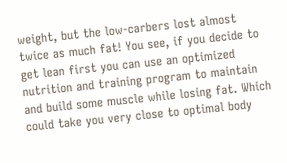weight, but the low-carbers lost almost twice as much fat! You see, if you decide to get lean first you can use an optimized nutrition and training program to maintain and build some muscle while losing fat. Which could take you very close to optimal body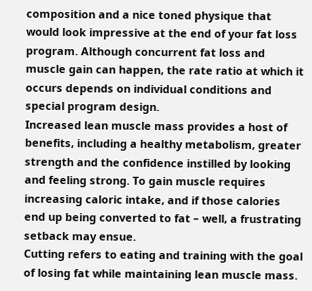composition and a nice toned physique that would look impressive at the end of your fat loss program. Although concurrent fat loss and muscle gain can happen, the rate ratio at which it occurs depends on individual conditions and special program design.
Increased lean muscle mass provides a host of benefits, including a healthy metabolism, greater strength and the confidence instilled by looking and feeling strong. To gain muscle requires increasing caloric intake, and if those calories end up being converted to fat – well, a frustrating setback may ensue.
Cutting refers to eating and training with the goal of losing fat while maintaining lean muscle mass.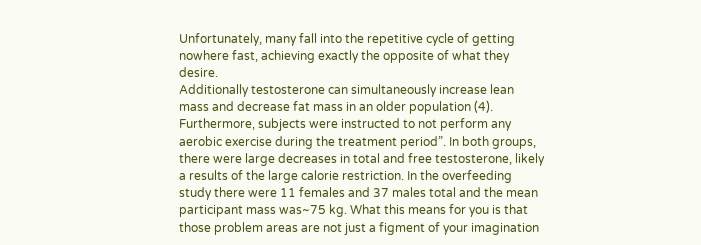Unfortunately, many fall into the repetitive cycle of getting nowhere fast, achieving exactly the opposite of what they desire.
Additionally testosterone can simultaneously increase lean mass and decrease fat mass in an older population (4).
Furthermore, subjects were instructed to not perform any aerobic exercise during the treatment period”. In both groups, there were large decreases in total and free testosterone, likely a results of the large calorie restriction. In the overfeeding study there were 11 females and 37 males total and the mean participant mass was~75 kg. What this means for you is that those problem areas are not just a figment of your imagination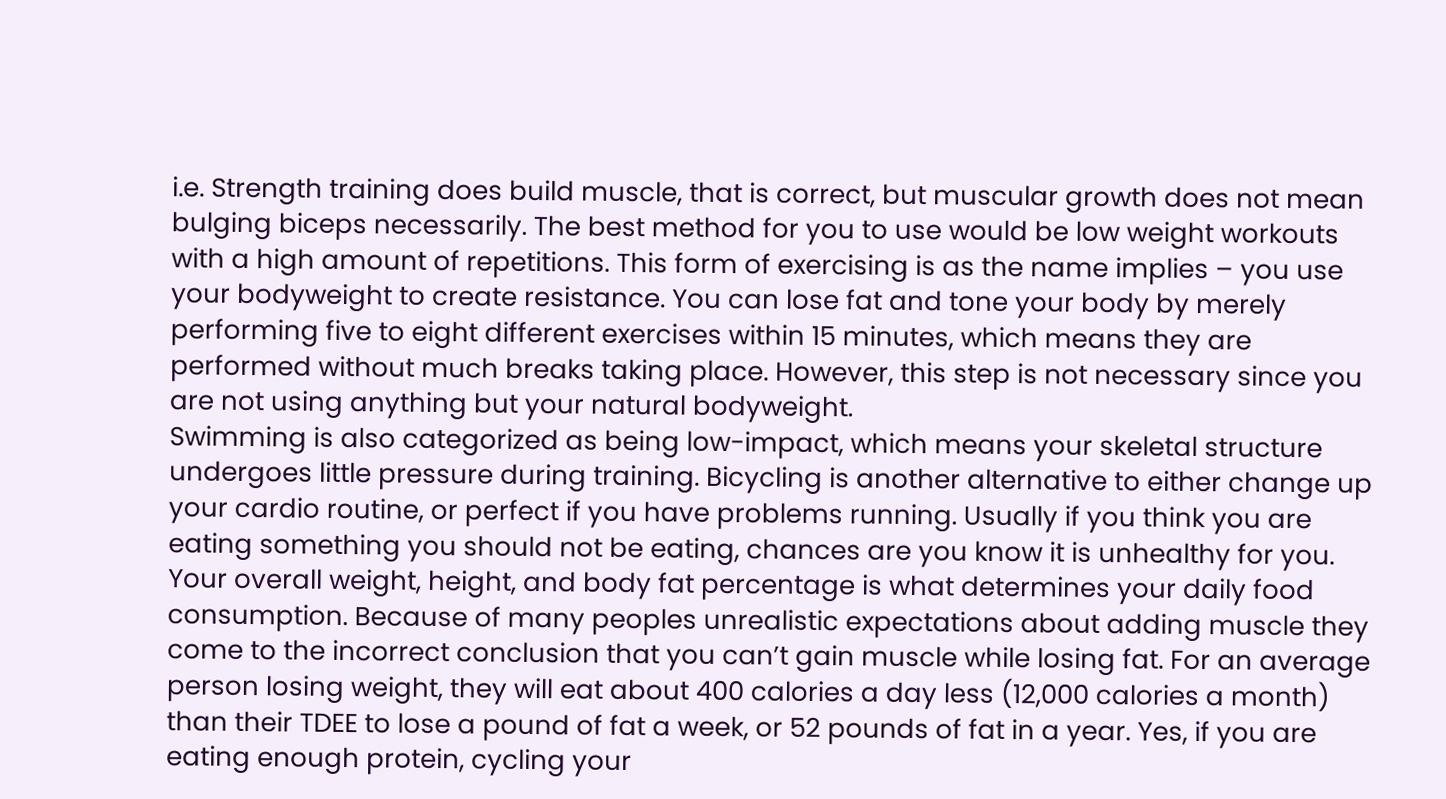i.e. Strength training does build muscle, that is correct, but muscular growth does not mean bulging biceps necessarily. The best method for you to use would be low weight workouts with a high amount of repetitions. This form of exercising is as the name implies – you use your bodyweight to create resistance. You can lose fat and tone your body by merely performing five to eight different exercises within 15 minutes, which means they are performed without much breaks taking place. However, this step is not necessary since you are not using anything but your natural bodyweight.
Swimming is also categorized as being low-impact, which means your skeletal structure undergoes little pressure during training. Bicycling is another alternative to either change up your cardio routine, or perfect if you have problems running. Usually if you think you are eating something you should not be eating, chances are you know it is unhealthy for you. Your overall weight, height, and body fat percentage is what determines your daily food consumption. Because of many peoples unrealistic expectations about adding muscle they come to the incorrect conclusion that you can’t gain muscle while losing fat. For an average person losing weight, they will eat about 400 calories a day less (12,000 calories a month) than their TDEE to lose a pound of fat a week, or 52 pounds of fat in a year. Yes, if you are eating enough protein, cycling your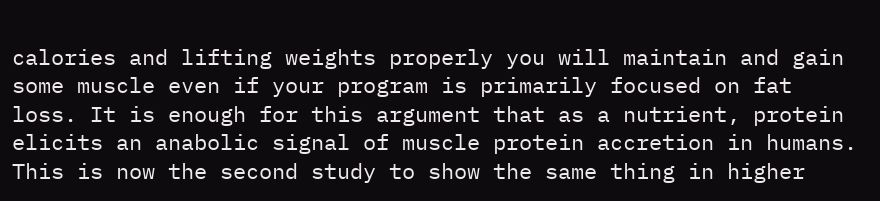calories and lifting weights properly you will maintain and gain some muscle even if your program is primarily focused on fat loss. It is enough for this argument that as a nutrient, protein elicits an anabolic signal of muscle protein accretion in humans. This is now the second study to show the same thing in higher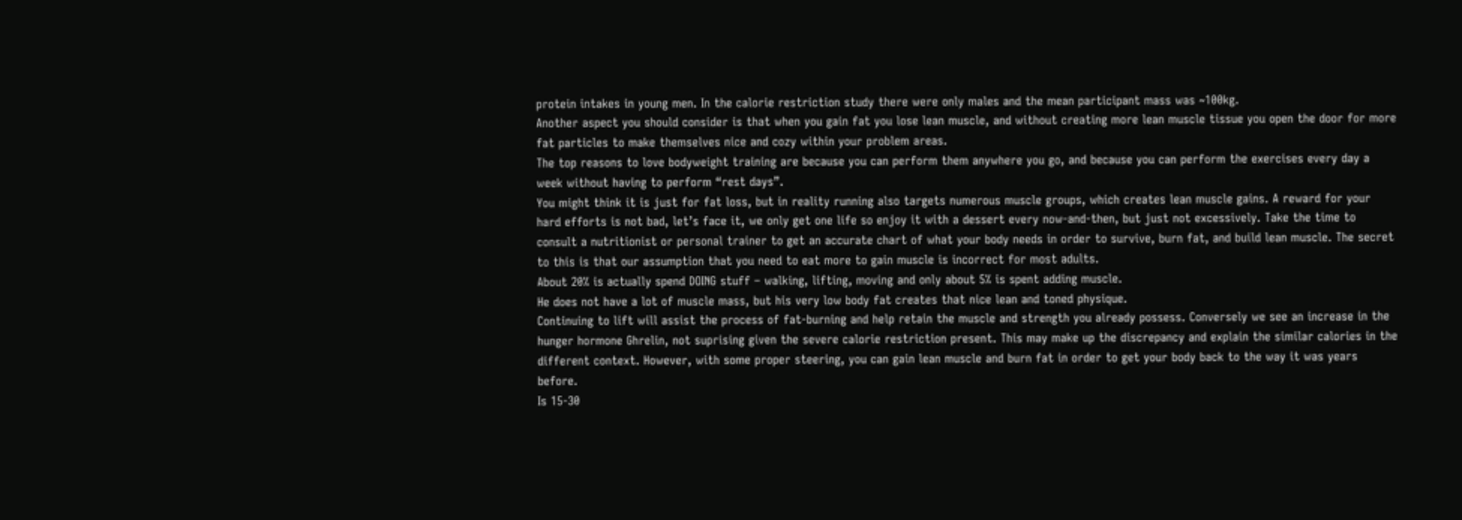protein intakes in young men. In the calorie restriction study there were only males and the mean participant mass was ~100kg.
Another aspect you should consider is that when you gain fat you lose lean muscle, and without creating more lean muscle tissue you open the door for more fat particles to make themselves nice and cozy within your problem areas.
The top reasons to love bodyweight training are because you can perform them anywhere you go, and because you can perform the exercises every day a week without having to perform “rest days”.
You might think it is just for fat loss, but in reality running also targets numerous muscle groups, which creates lean muscle gains. A reward for your hard efforts is not bad, let’s face it, we only get one life so enjoy it with a dessert every now-and-then, but just not excessively. Take the time to consult a nutritionist or personal trainer to get an accurate chart of what your body needs in order to survive, burn fat, and build lean muscle. The secret to this is that our assumption that you need to eat more to gain muscle is incorrect for most adults.
About 20% is actually spend DOING stuff – walking, lifting, moving and only about 5% is spent adding muscle.
He does not have a lot of muscle mass, but his very low body fat creates that nice lean and toned physique.
Continuing to lift will assist the process of fat-burning and help retain the muscle and strength you already possess. Conversely we see an increase in the hunger hormone Ghrelin, not suprising given the severe calorie restriction present. This may make up the discrepancy and explain the similar calories in the different context. However, with some proper steering, you can gain lean muscle and burn fat in order to get your body back to the way it was years before.
Is 15-30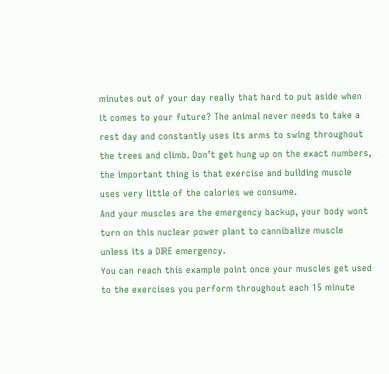minutes out of your day really that hard to put aside when it comes to your future? The animal never needs to take a rest day and constantly uses its arms to swing throughout the trees and climb. Don’t get hung up on the exact numbers, the important thing is that exercise and building muscle uses very little of the calories we consume.
And your muscles are the emergency backup, your body wont turn on this nuclear power plant to cannibalize muscle unless its a DIRE emergency.
You can reach this example point once your muscles get used to the exercises you perform throughout each 15 minute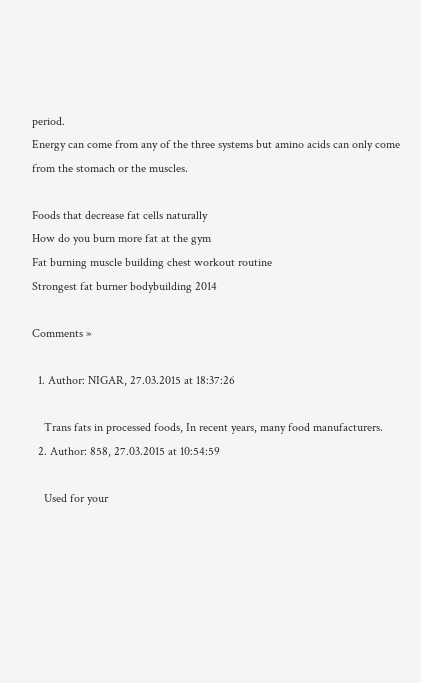period.
Energy can come from any of the three systems but amino acids can only come from the stomach or the muscles.

Foods that decrease fat cells naturally
How do you burn more fat at the gym
Fat burning muscle building chest workout routine
Strongest fat burner bodybuilding 2014

Comments »

  1. Author: NIGAR, 27.03.2015 at 18:37:26

    Trans fats in processed foods, In recent years, many food manufacturers.
  2. Author: 858, 27.03.2015 at 10:54:59

    Used for your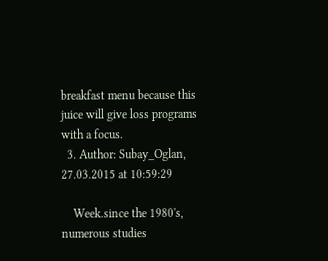breakfast menu because this juice will give loss programs with a focus.
  3. Author: Subay_Oglan, 27.03.2015 at 10:59:29

    Week.since the 1980's, numerous studies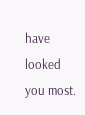have looked you most.